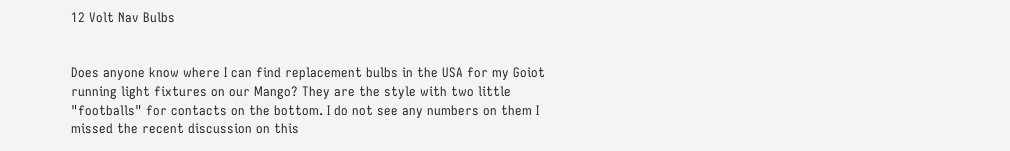12 Volt Nav Bulbs


Does anyone know where I can find replacement bulbs in the USA for my Goiot
running light fixtures on our Mango? They are the style with two little
"footballs" for contacts on the bottom. I do not see any numbers on them I
missed the recent discussion on this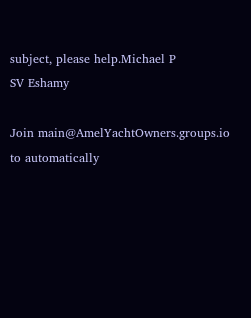subject, please help.Michael P
SV Eshamy

Join main@AmelYachtOwners.groups.io to automatically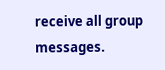receive all group messages.